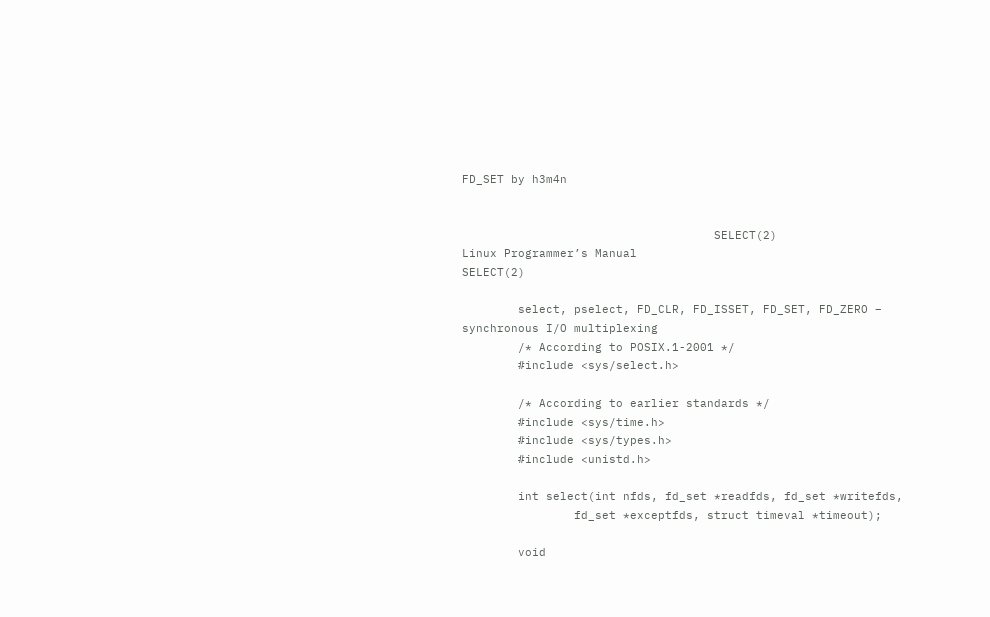FD_SET by h3m4n


                                    SELECT(2)                                   Linux Programmer’s Manual                                    SELECT(2)

        select, pselect, FD_CLR, FD_ISSET, FD_SET, FD_ZERO − synchronous I/O multiplexing
        /* According to POSIX.1-2001 */
        #include <sys/select.h>

        /* According to earlier standards */
        #include <sys/time.h>
        #include <sys/types.h>
        #include <unistd.h>

        int select(int nfds, fd_set *readfds, fd_set *writefds,
                fd_set *exceptfds, struct timeval *timeout);

        void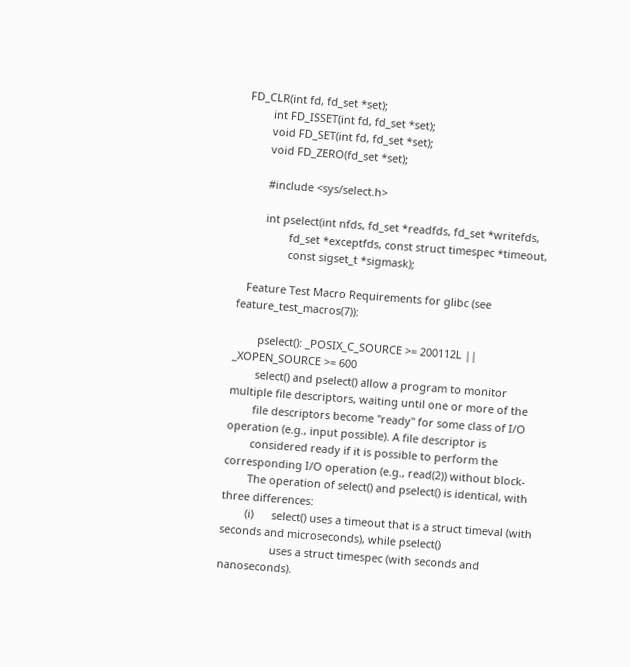FD_CLR(int fd, fd_set *set);
        int FD_ISSET(int fd, fd_set *set);
        void FD_SET(int fd, fd_set *set);
        void FD_ZERO(fd_set *set);

        #include <sys/select.h>

        int pselect(int nfds, fd_set *readfds, fd_set *writefds,
                fd_set *exceptfds, const struct timespec *timeout,
                const sigset_t *sigmask);

   Feature Test Macro Requirements for glibc (see feature_test_macros(7)):

        pselect(): _POSIX_C_SOURCE >= 200112L || _XOPEN_SOURCE >= 600
        select() and pselect() allow a program to monitor multiple file descriptors, waiting until one or more of the
        file descriptors become "ready" for some class of I/O operation (e.g., input possible). A file descriptor is
        considered ready if it is possible to perform the corresponding I/O operation (e.g., read(2)) without block-
        The operation of select() and pselect() is identical, with three differences:
        (i)      select() uses a timeout that is a struct timeval (with seconds and microseconds), while pselect()
                 uses a struct timespec (with seconds and nanoseconds).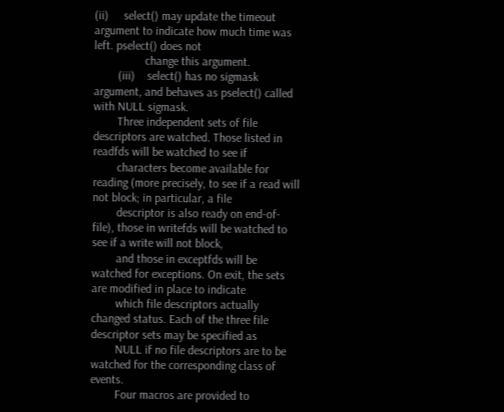(ii)     select() may update the timeout argument to indicate how much time was left. pselect() does not
                 change this argument.
        (iii)    select() has no sigmask argument, and behaves as pselect() called with NULL sigmask.
        Three independent sets of file descriptors are watched. Those listed in readfds will be watched to see if
        characters become available for reading (more precisely, to see if a read will not block; in particular, a file
        descriptor is also ready on end-of-file), those in writefds will be watched to see if a write will not block,
        and those in exceptfds will be watched for exceptions. On exit, the sets are modified in place to indicate
        which file descriptors actually changed status. Each of the three file descriptor sets may be specified as
        NULL if no file descriptors are to be watched for the corresponding class of events.
        Four macros are provided to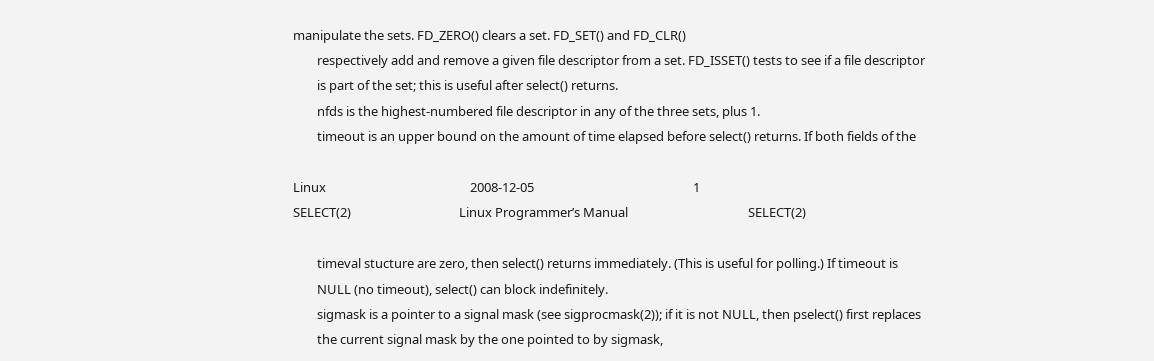manipulate the sets. FD_ZERO() clears a set. FD_SET() and FD_CLR()
        respectively add and remove a given file descriptor from a set. FD_ISSET() tests to see if a file descriptor
        is part of the set; this is useful after select() returns.
        nfds is the highest-numbered file descriptor in any of the three sets, plus 1.
        timeout is an upper bound on the amount of time elapsed before select() returns. If both fields of the

Linux                                                2008-12-05                                                     1
SELECT(2)                                    Linux Programmer’s Manual                                        SELECT(2)

        timeval stucture are zero, then select() returns immediately. (This is useful for polling.) If timeout is
        NULL (no timeout), select() can block indefinitely.
        sigmask is a pointer to a signal mask (see sigprocmask(2)); if it is not NULL, then pselect() first replaces
        the current signal mask by the one pointed to by sigmask,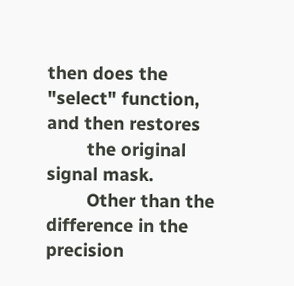then does the "select" function, and then restores
        the original signal mask.
        Other than the difference in the precision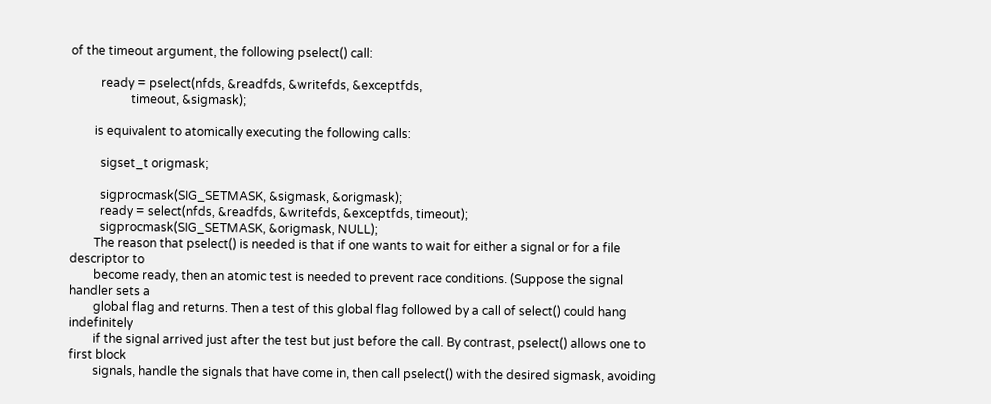of the timeout argument, the following pselect() call:

          ready = pselect(nfds, &readfds, &writefds, &exceptfds,
                    timeout, &sigmask);

        is equivalent to atomically executing the following calls:

          sigset_t origmask;

          sigprocmask(SIG_SETMASK, &sigmask, &origmask);
          ready = select(nfds, &readfds, &writefds, &exceptfds, timeout);
          sigprocmask(SIG_SETMASK, &origmask, NULL);
        The reason that pselect() is needed is that if one wants to wait for either a signal or for a file descriptor to
        become ready, then an atomic test is needed to prevent race conditions. (Suppose the signal handler sets a
        global flag and returns. Then a test of this global flag followed by a call of select() could hang indefinitely
        if the signal arrived just after the test but just before the call. By contrast, pselect() allows one to first block
        signals, handle the signals that have come in, then call pselect() with the desired sigmask, avoiding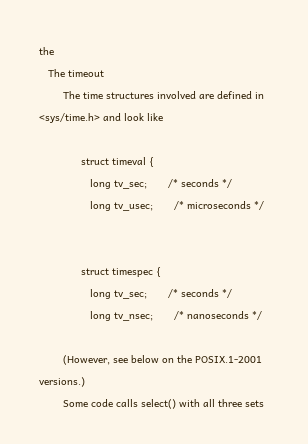the
   The timeout
        The time structures involved are defined in <sys/time.h> and look like

              struct timeval {
                 long tv_sec;       /* seconds */
                 long tv_usec;       /* microseconds */


              struct timespec {
                 long tv_sec;       /* seconds */
                 long tv_nsec;       /* nanoseconds */

        (However, see below on the POSIX.1-2001 versions.)
        Some code calls select() with all three sets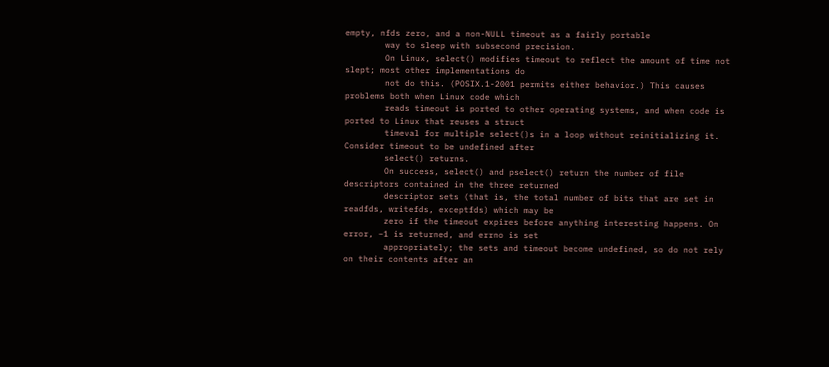empty, nfds zero, and a non-NULL timeout as a fairly portable
        way to sleep with subsecond precision.
        On Linux, select() modifies timeout to reflect the amount of time not slept; most other implementations do
        not do this. (POSIX.1-2001 permits either behavior.) This causes problems both when Linux code which
        reads timeout is ported to other operating systems, and when code is ported to Linux that reuses a struct
        timeval for multiple select()s in a loop without reinitializing it. Consider timeout to be undefined after
        select() returns.
        On success, select() and pselect() return the number of file descriptors contained in the three returned
        descriptor sets (that is, the total number of bits that are set in readfds, writefds, exceptfds) which may be
        zero if the timeout expires before anything interesting happens. On error, −1 is returned, and errno is set
        appropriately; the sets and timeout become undefined, so do not rely on their contents after an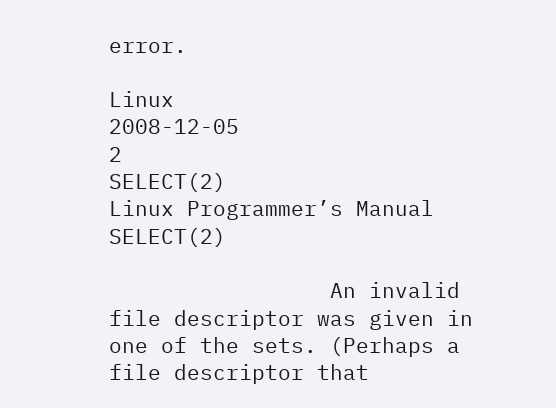error.

Linux                                                 2008-12-05                                                         2
SELECT(2)                                  Linux Programmer’s Manual                                     SELECT(2)

                 An invalid file descriptor was given in one of the sets. (Perhaps a file descriptor that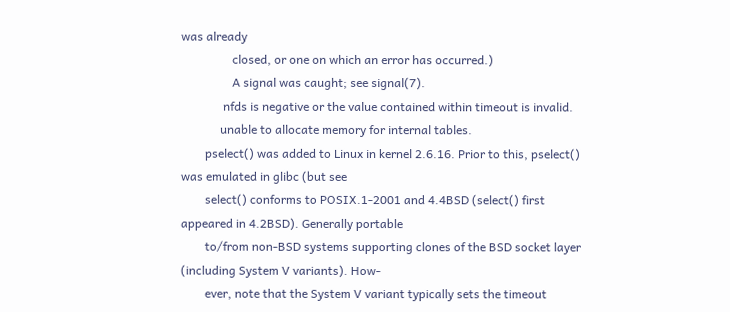was already
                 closed, or one on which an error has occurred.)
                 A signal was caught; see signal(7).
              nfds is negative or the value contained within timeout is invalid.
             unable to allocate memory for internal tables.
        pselect() was added to Linux in kernel 2.6.16. Prior to this, pselect() was emulated in glibc (but see
        select() conforms to POSIX.1-2001 and 4.4BSD (select() first appeared in 4.2BSD). Generally portable
        to/from non-BSD systems supporting clones of the BSD socket layer (including System V variants). How-
        ever, note that the System V variant typically sets the timeout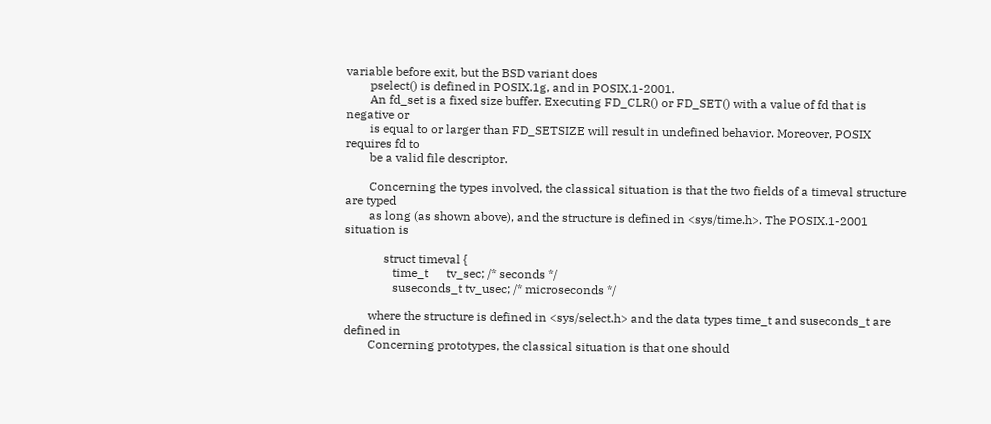variable before exit, but the BSD variant does
        pselect() is defined in POSIX.1g, and in POSIX.1-2001.
        An fd_set is a fixed size buffer. Executing FD_CLR() or FD_SET() with a value of fd that is negative or
        is equal to or larger than FD_SETSIZE will result in undefined behavior. Moreover, POSIX requires fd to
        be a valid file descriptor.

        Concerning the types involved, the classical situation is that the two fields of a timeval structure are typed
        as long (as shown above), and the structure is defined in <sys/time.h>. The POSIX.1-2001 situation is

             struct timeval {
                time_t      tv_sec; /* seconds */
                suseconds_t tv_usec; /* microseconds */

        where the structure is defined in <sys/select.h> and the data types time_t and suseconds_t are defined in
        Concerning prototypes, the classical situation is that one should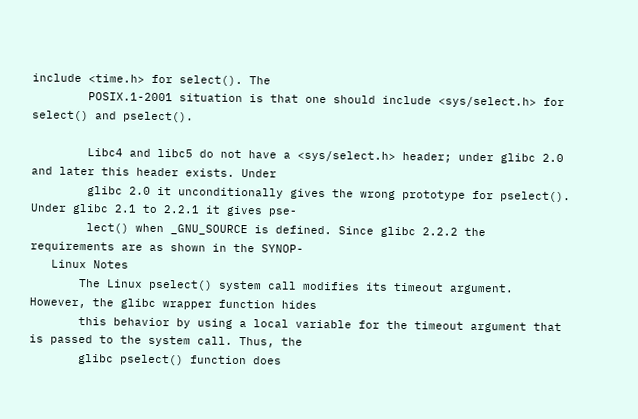include <time.h> for select(). The
        POSIX.1-2001 situation is that one should include <sys/select.h> for select() and pselect().

        Libc4 and libc5 do not have a <sys/select.h> header; under glibc 2.0 and later this header exists. Under
        glibc 2.0 it unconditionally gives the wrong prototype for pselect(). Under glibc 2.1 to 2.2.1 it gives pse-
        lect() when _GNU_SOURCE is defined. Since glibc 2.2.2 the requirements are as shown in the SYNOP-
   Linux Notes
       The Linux pselect() system call modifies its timeout argument. However, the glibc wrapper function hides
       this behavior by using a local variable for the timeout argument that is passed to the system call. Thus, the
       glibc pselect() function does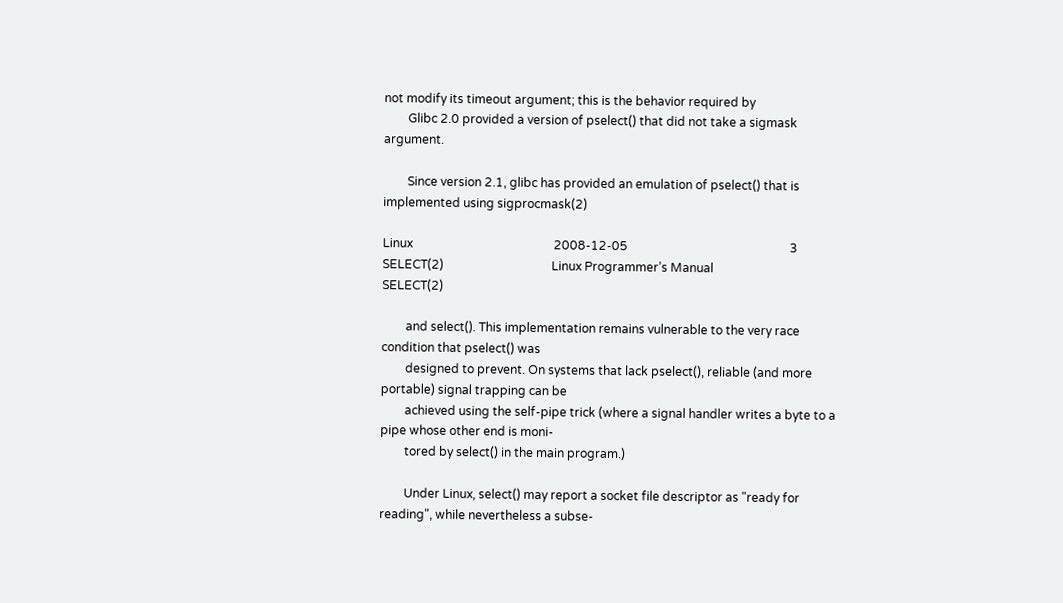not modify its timeout argument; this is the behavior required by
        Glibc 2.0 provided a version of pselect() that did not take a sigmask argument.

        Since version 2.1, glibc has provided an emulation of pselect() that is implemented using sigprocmask(2)

Linux                                               2008-12-05                                                      3
SELECT(2)                                    Linux Programmer’s Manual                                  SELECT(2)

        and select(). This implementation remains vulnerable to the very race condition that pselect() was
        designed to prevent. On systems that lack pselect(), reliable (and more portable) signal trapping can be
        achieved using the self-pipe trick (where a signal handler writes a byte to a pipe whose other end is moni-
        tored by select() in the main program.)

        Under Linux, select() may report a socket file descriptor as "ready for reading", while nevertheless a subse-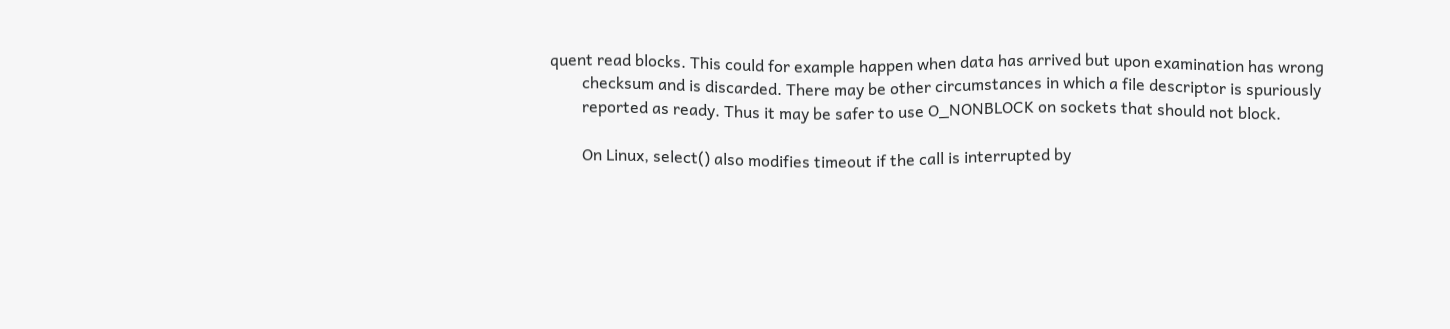quent read blocks. This could for example happen when data has arrived but upon examination has wrong
        checksum and is discarded. There may be other circumstances in which a file descriptor is spuriously
        reported as ready. Thus it may be safer to use O_NONBLOCK on sockets that should not block.

        On Linux, select() also modifies timeout if the call is interrupted by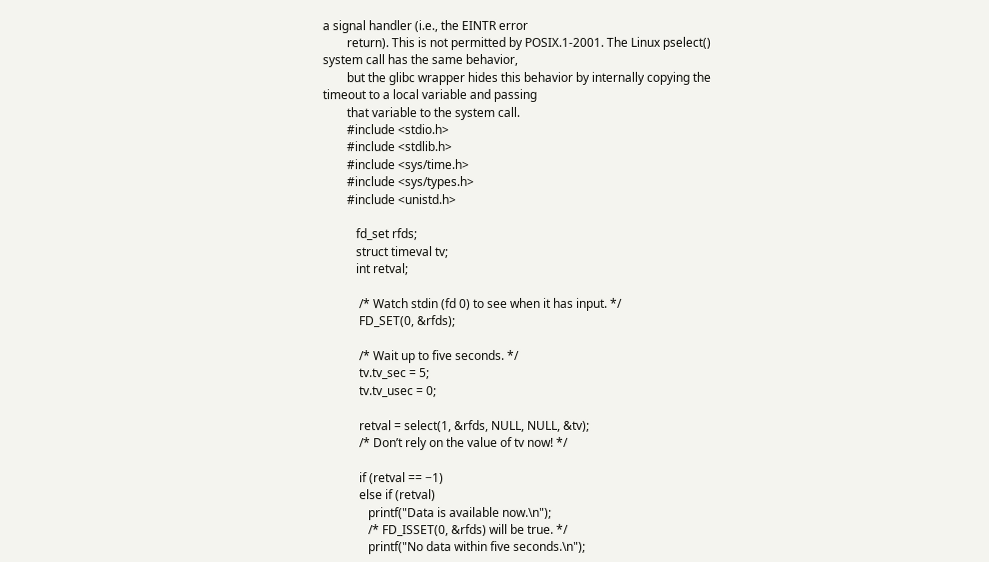a signal handler (i.e., the EINTR error
        return). This is not permitted by POSIX.1-2001. The Linux pselect() system call has the same behavior,
        but the glibc wrapper hides this behavior by internally copying the timeout to a local variable and passing
        that variable to the system call.
        #include <stdio.h>
        #include <stdlib.h>
        #include <sys/time.h>
        #include <sys/types.h>
        #include <unistd.h>

           fd_set rfds;
           struct timeval tv;
           int retval;

            /* Watch stdin (fd 0) to see when it has input. */
            FD_SET(0, &rfds);

            /* Wait up to five seconds. */
            tv.tv_sec = 5;
            tv.tv_usec = 0;

            retval = select(1, &rfds, NULL, NULL, &tv);
            /* Don’t rely on the value of tv now! */

            if (retval == −1)
            else if (retval)
               printf("Data is available now.\n");
               /* FD_ISSET(0, &rfds) will be true. */
               printf("No data within five seconds.\n");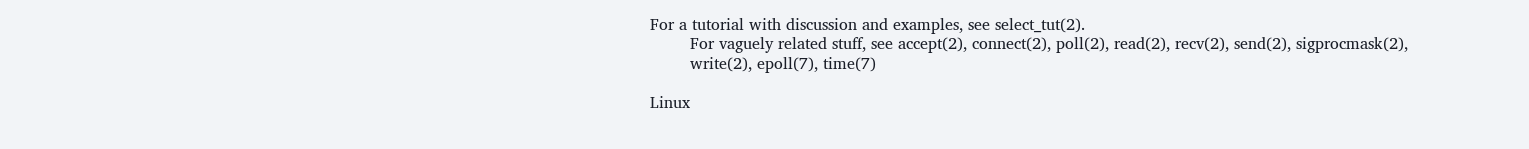For a tutorial with discussion and examples, see select_tut(2).
        For vaguely related stuff, see accept(2), connect(2), poll(2), read(2), recv(2), send(2), sigprocmask(2),
        write(2), epoll(7), time(7)

Linux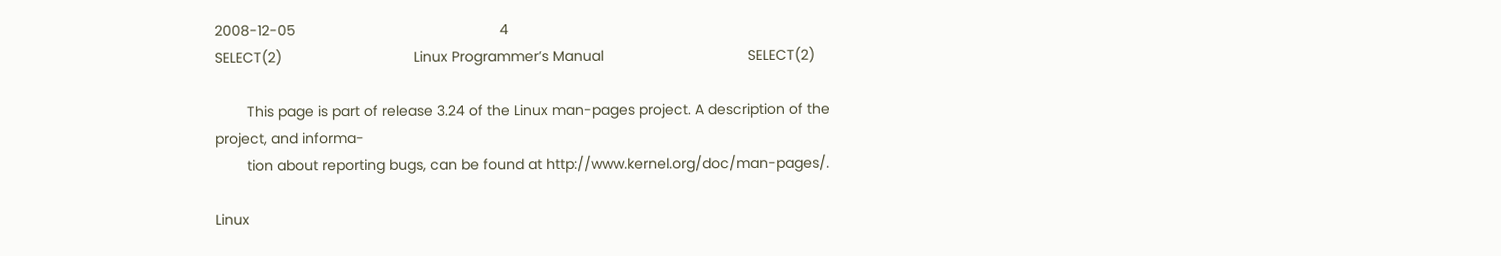2008-12-05                                                   4
SELECT(2)                                 Linux Programmer’s Manual                                    SELECT(2)

        This page is part of release 3.24 of the Linux man-pages project. A description of the project, and informa-
        tion about reporting bugs, can be found at http://www.kernel.org/doc/man-pages/.

Linux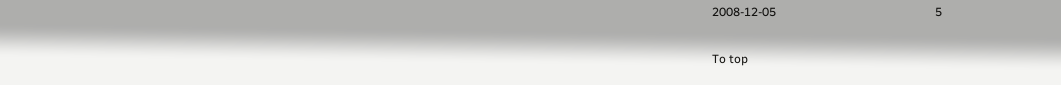2008-12-05                                                     5

To top